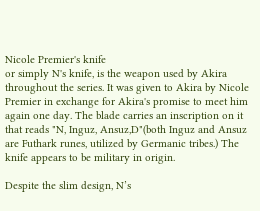Nicole Premier's knife
or simply N's knife, is the weapon used by Akira throughout the series. It was given to Akira by Nicole Premier in exchange for Akira's promise to meet him again one day. The blade carries an inscription on it that reads "N, Inguz, Ansuz,D"(both Inguz and Ansuz are Futhark runes, utilized by Germanic tribes.) The knife appears to be military in origin.

Despite the slim design, N’s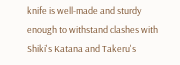knife is well-made and sturdy enough to withstand clashes with Shiki's Katana and Takeru's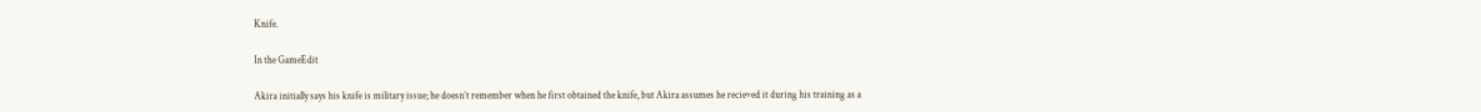Knife.

In the GameEdit

Akira initially says his knife is military issue; he doesn’t remember when he first obtained the knife, but Akira assumes he recieved it during his training as a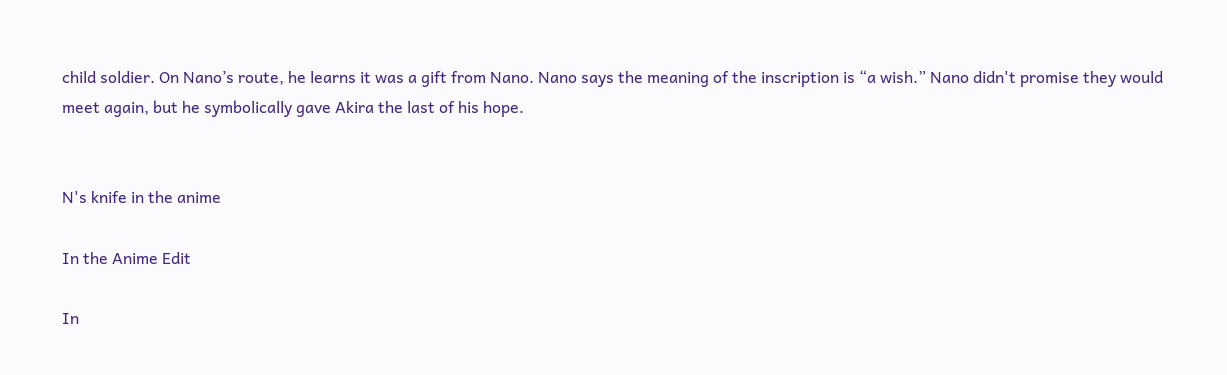child soldier. On Nano’s route, he learns it was a gift from Nano. Nano says the meaning of the inscription is “a wish.” Nano didn't promise they would meet again, but he symbolically gave Akira the last of his hope.


N's knife in the anime

In the Anime Edit

In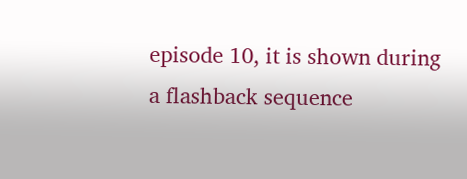episode 10, it is shown during a flashback sequence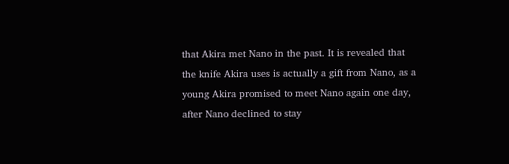that Akira met Nano in the past. It is revealed that the knife Akira uses is actually a gift from Nano, as a young Akira promised to meet Nano again one day, after Nano declined to stay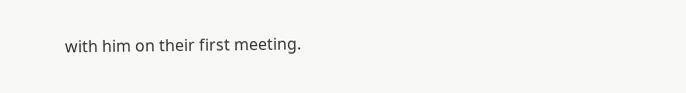with him on their first meeting.